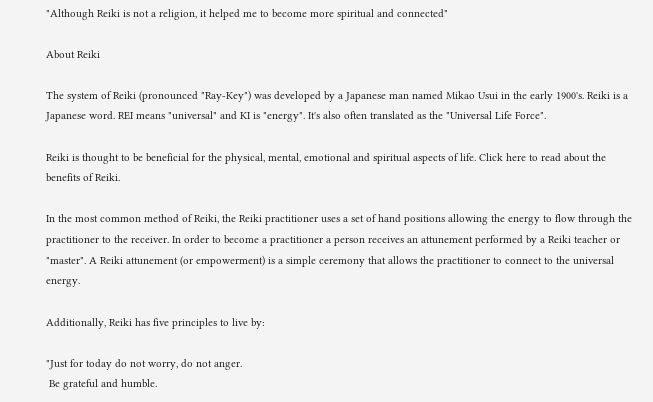"Although Reiki is not a religion, it helped me to become more spiritual and connected"

About Reiki

The system of Reiki (pronounced "Ray-Key") was developed by a Japanese man named Mikao Usui in the early 1900's. Reiki is a Japanese word. REI means "universal" and KI is "energy". It's also often translated as the "Universal Life Force".

Reiki is thought to be beneficial for the physical, mental, emotional and spiritual aspects of life. Click here to read about the benefits of Reiki.

In the most common method of Reiki, the Reiki practitioner uses a set of hand positions allowing the energy to flow through the practitioner to the receiver. In order to become a practitioner a person receives an attunement performed by a Reiki teacher or "master". A Reiki attunement (or empowerment) is a simple ceremony that allows the practitioner to connect to the universal energy.

Additionally, Reiki has five principles to live by:

"Just for today do not worry, do not anger.
 Be grateful and humble.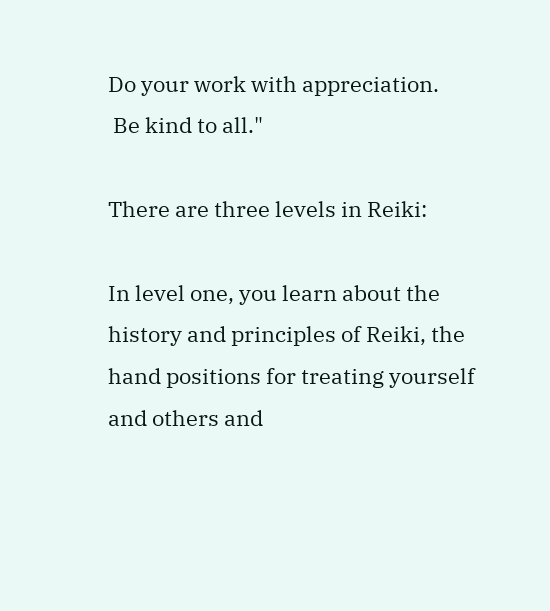Do your work with appreciation.
 Be kind to all."

There are three levels in Reiki:

In level one, you learn about the history and principles of Reiki, the hand positions for treating yourself and others and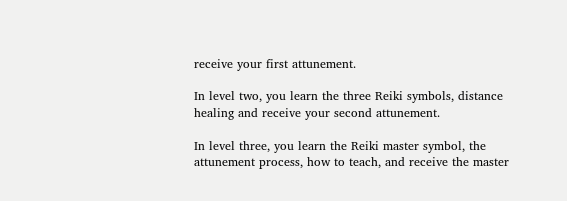receive your first attunement.

In level two, you learn the three Reiki symbols, distance healing and receive your second attunement.

In level three, you learn the Reiki master symbol, the attunement process, how to teach, and receive the master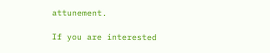attunement.

If you are interested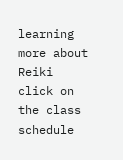learning more about Reiki click on the class schedule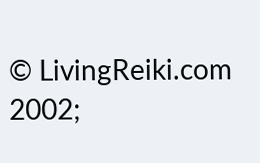© LivingReiki.com 2002;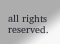all rights reserved.